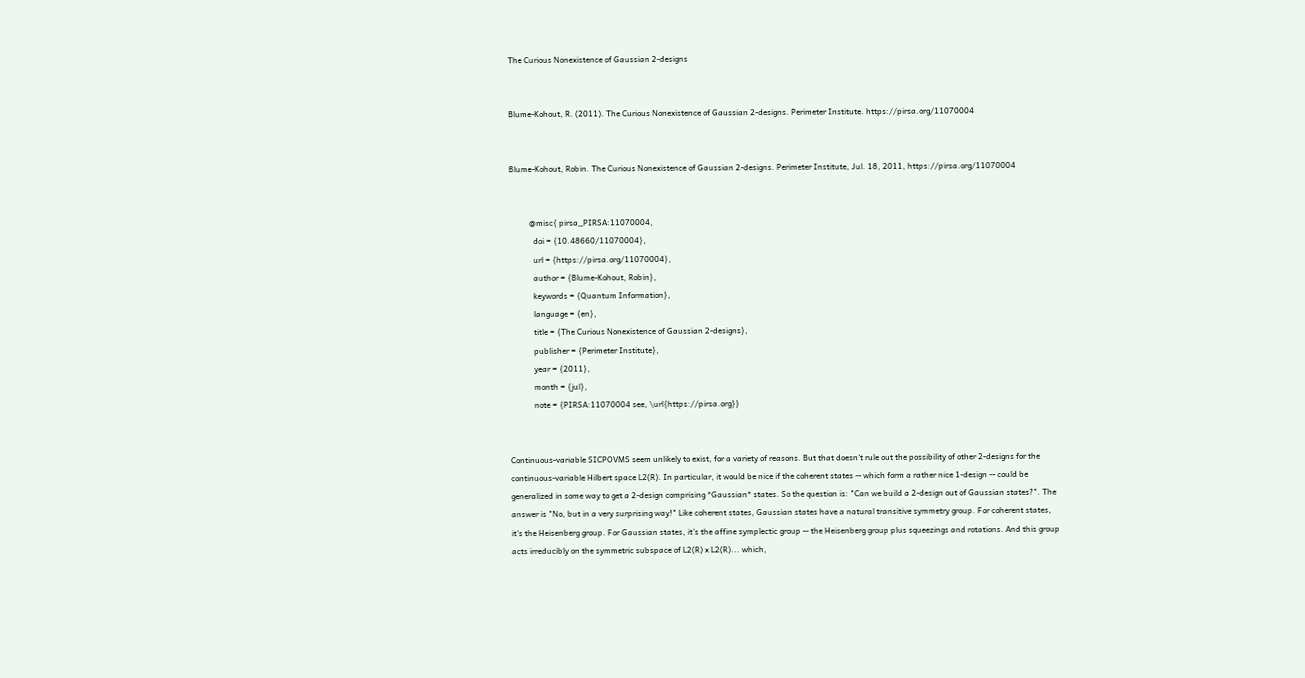The Curious Nonexistence of Gaussian 2-designs


Blume-Kohout, R. (2011). The Curious Nonexistence of Gaussian 2-designs. Perimeter Institute. https://pirsa.org/11070004


Blume-Kohout, Robin. The Curious Nonexistence of Gaussian 2-designs. Perimeter Institute, Jul. 18, 2011, https://pirsa.org/11070004


          @misc{ pirsa_PIRSA:11070004,
            doi = {10.48660/11070004},
            url = {https://pirsa.org/11070004},
            author = {Blume-Kohout, Robin},
            keywords = {Quantum Information},
            language = {en},
            title = {The Curious Nonexistence of Gaussian 2-designs},
            publisher = {Perimeter Institute},
            year = {2011},
            month = {jul},
            note = {PIRSA:11070004 see, \url{https://pirsa.org}}


Continuous-variable SICPOVMS seem unlikely to exist, for a variety of reasons. But that doesn't rule out the possibility of other 2-designs for the continuous-variable Hilbert space L2(R). In particular, it would be nice if the coherent states -- which form a rather nice 1-design -- could be generalized in some way to get a 2-design comprising *Gaussian* states. So the question is: "Can we build a 2-design out of Gaussian states?". The answer is "No, but in a very surprising way!" Like coherent states, Gaussian states have a natural transitive symmetry group. For coherent states, it's the Heisenberg group. For Gaussian states, it's the affine symplectic group -- the Heisenberg group plus squeezings and rotations. And this group acts irreducibly on the symmetric subspace of L2(R) x L2(R)... which,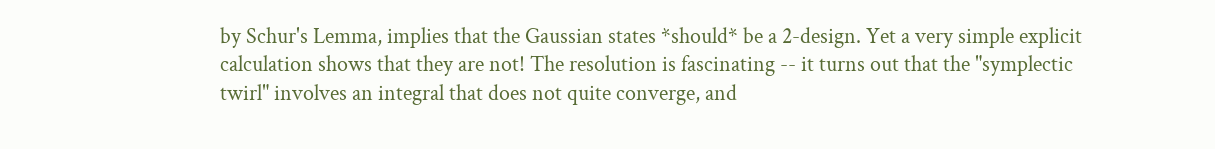by Schur's Lemma, implies that the Gaussian states *should* be a 2-design. Yet a very simple explicit calculation shows that they are not! The resolution is fascinating -- it turns out that the "symplectic twirl" involves an integral that does not quite converge, and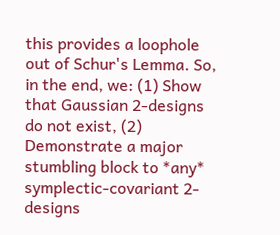this provides a loophole out of Schur's Lemma. So, in the end, we: (1) Show that Gaussian 2-designs do not exist, (2) Demonstrate a major stumbling block to *any* symplectic-covariant 2-designs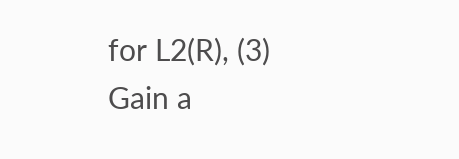for L2(R), (3) Gain a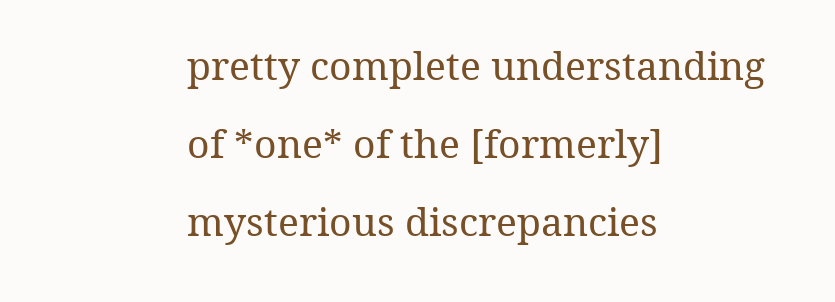pretty complete understanding of *one* of the [formerly] mysterious discrepancies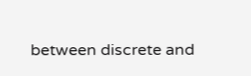between discrete and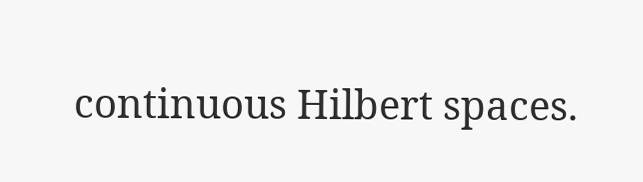continuous Hilbert spaces.